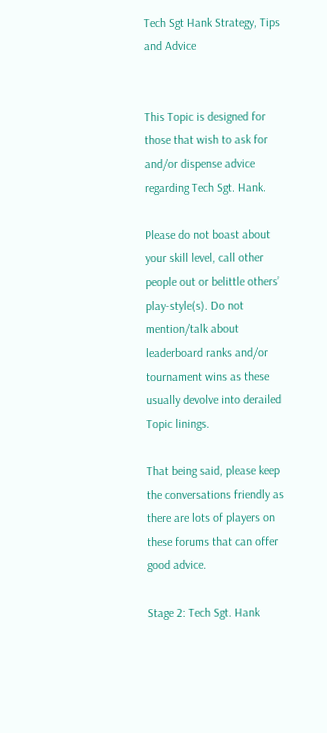Tech Sgt Hank Strategy, Tips and Advice


This Topic is designed for those that wish to ask for and/or dispense advice regarding Tech Sgt. Hank.

Please do not boast about your skill level, call other people out or belittle others’ play-style(s). Do not mention/talk about leaderboard ranks and/or tournament wins as these usually devolve into derailed Topic linings.

That being said, please keep the conversations friendly as there are lots of players on these forums that can offer good advice.

Stage 2: Tech Sgt. Hank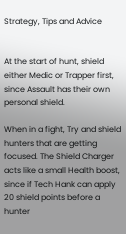Strategy, Tips and Advice


At the start of hunt, shield either Medic or Trapper first, since Assault has their own personal shield.

When in a fight, Try and shield hunters that are getting focused. The Shield Charger acts like a small Health boost, since if Tech Hank can apply 20 shield points before a hunter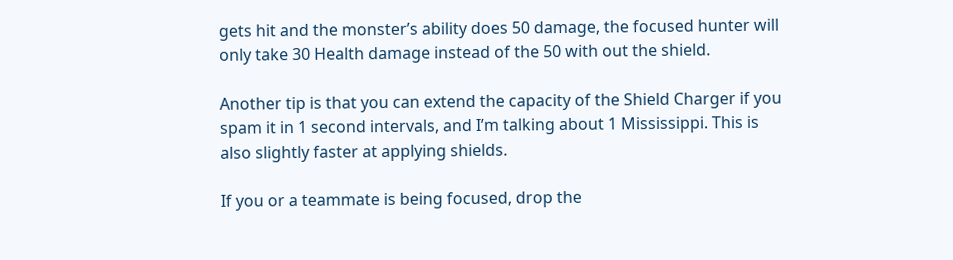gets hit and the monster’s ability does 50 damage, the focused hunter will only take 30 Health damage instead of the 50 with out the shield.

Another tip is that you can extend the capacity of the Shield Charger if you spam it in 1 second intervals, and I’m talking about 1 Mississippi. This is also slightly faster at applying shields.

If you or a teammate is being focused, drop the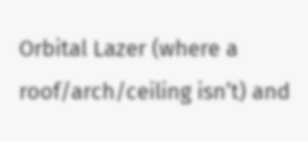Orbital Lazer (where a roof/arch/ceiling isn’t) and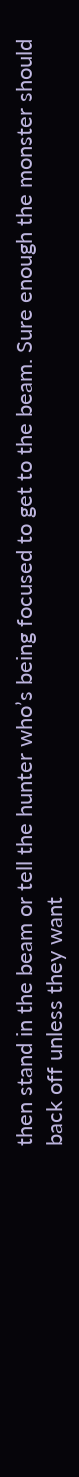then stand in the beam or tell the hunter who’s being focused to get to the beam. Sure enough the monster should back off unless they want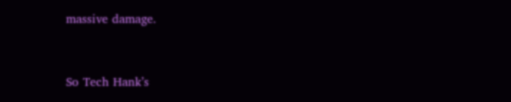massive damage.


So Tech Hank’s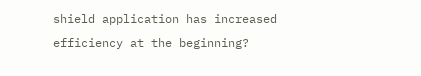shield application has increased efficiency at the beginning?